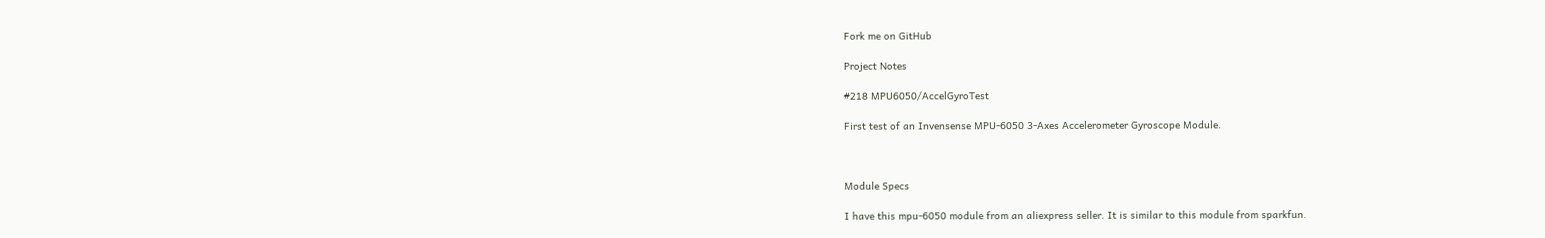Fork me on GitHub

Project Notes

#218 MPU6050/AccelGyroTest

First test of an Invensense MPU-6050 3-Axes Accelerometer Gyroscope Module.



Module Specs

I have this mpu-6050 module from an aliexpress seller. It is similar to this module from sparkfun.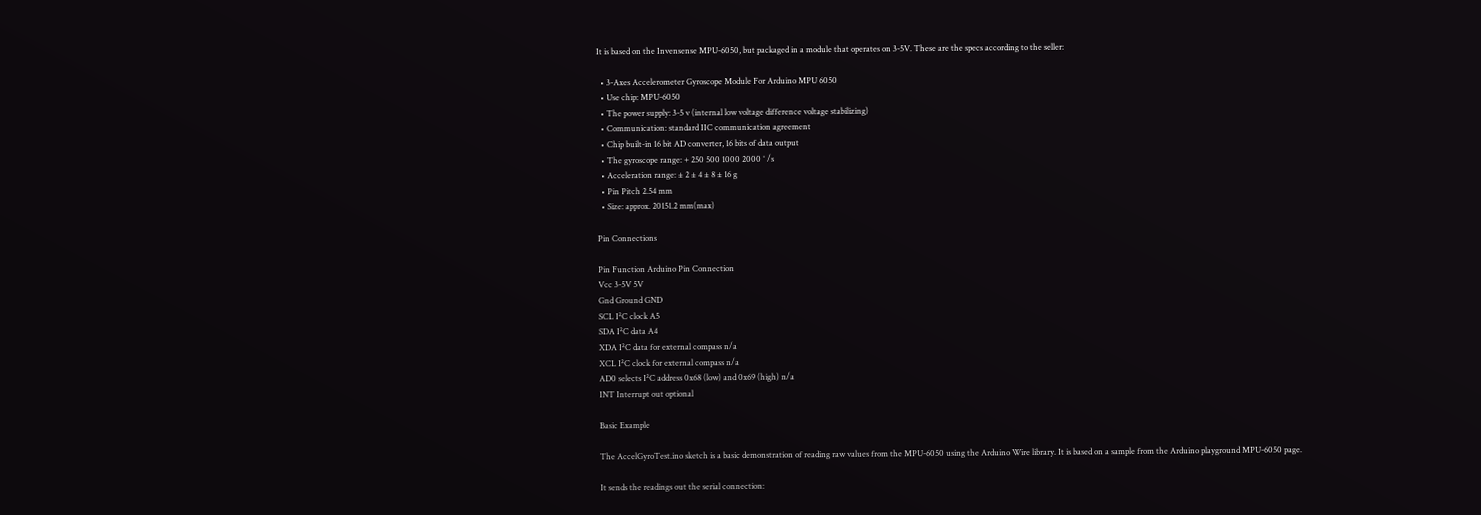It is based on the Invensense MPU-6050, but packaged in a module that operates on 3-5V. These are the specs according to the seller:

  • 3-Axes Accelerometer Gyroscope Module For Arduino MPU 6050
  • Use chip: MPU-6050
  • The power supply: 3-5 v (internal low voltage difference voltage stabilizing)
  • Communication: standard IIC communication agreement
  • Chip built-in 16 bit AD converter, 16 bits of data output
  • The gyroscope range: + 250 500 1000 2000 ° /s
  • Acceleration range: ± 2 ± 4 ± 8 ± 16 g
  • Pin Pitch 2.54 mm
  • Size: approx. 20151.2 mm(max)

Pin Connections

Pin Function Arduino Pin Connection
Vcc 3-5V 5V
Gnd Ground GND
SCL I²C clock A5
SDA I²C data A4
XDA I²C data for external compass n/a
XCL I²C clock for external compass n/a
AD0 selects I²C address 0x68 (low) and 0x69 (high) n/a
INT Interrupt out optional

Basic Example

The AccelGyroTest.ino sketch is a basic demonstration of reading raw values from the MPU-6050 using the Arduino Wire library. It is based on a sample from the Arduino playground MPU-6050 page.

It sends the readings out the serial connection: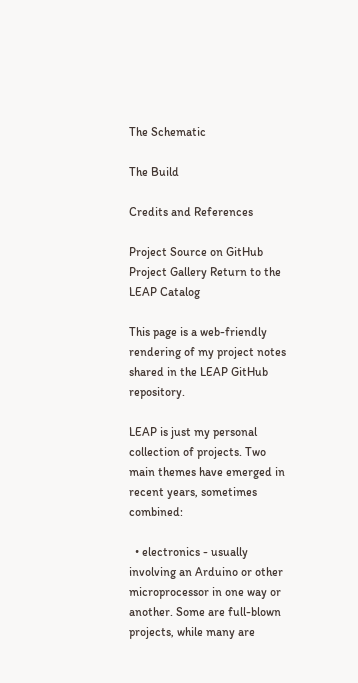The Schematic

The Build

Credits and References

Project Source on GitHub Project Gallery Return to the LEAP Catalog

This page is a web-friendly rendering of my project notes shared in the LEAP GitHub repository.

LEAP is just my personal collection of projects. Two main themes have emerged in recent years, sometimes combined:

  • electronics - usually involving an Arduino or other microprocessor in one way or another. Some are full-blown projects, while many are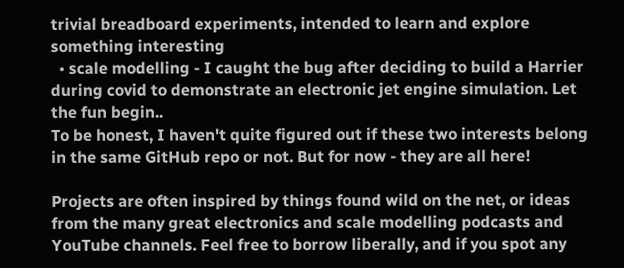trivial breadboard experiments, intended to learn and explore something interesting
  • scale modelling - I caught the bug after deciding to build a Harrier during covid to demonstrate an electronic jet engine simulation. Let the fun begin..
To be honest, I haven't quite figured out if these two interests belong in the same GitHub repo or not. But for now - they are all here!

Projects are often inspired by things found wild on the net, or ideas from the many great electronics and scale modelling podcasts and YouTube channels. Feel free to borrow liberally, and if you spot any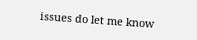issues do let me know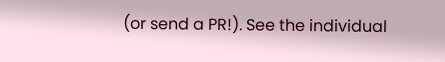(or send a PR!). See the individual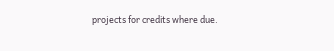projects for credits where due.